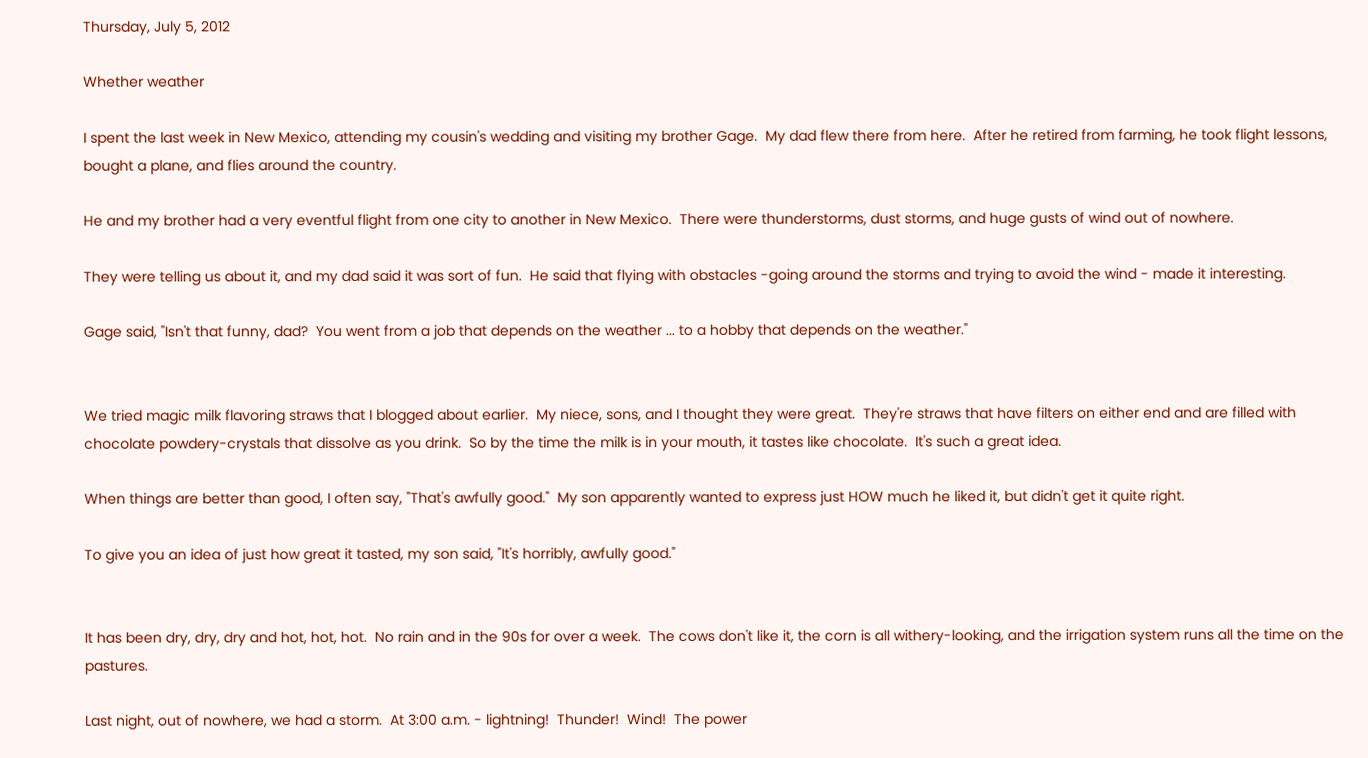Thursday, July 5, 2012

Whether weather

I spent the last week in New Mexico, attending my cousin's wedding and visiting my brother Gage.  My dad flew there from here.  After he retired from farming, he took flight lessons, bought a plane, and flies around the country.

He and my brother had a very eventful flight from one city to another in New Mexico.  There were thunderstorms, dust storms, and huge gusts of wind out of nowhere.

They were telling us about it, and my dad said it was sort of fun.  He said that flying with obstacles -going around the storms and trying to avoid the wind - made it interesting.

Gage said, "Isn't that funny, dad?  You went from a job that depends on the weather ... to a hobby that depends on the weather."


We tried magic milk flavoring straws that I blogged about earlier.  My niece, sons, and I thought they were great.  They're straws that have filters on either end and are filled with chocolate powdery-crystals that dissolve as you drink.  So by the time the milk is in your mouth, it tastes like chocolate.  It's such a great idea.

When things are better than good, I often say, "That's awfully good."  My son apparently wanted to express just HOW much he liked it, but didn't get it quite right.

To give you an idea of just how great it tasted, my son said, "It's horribly, awfully good."


It has been dry, dry, dry and hot, hot, hot.  No rain and in the 90s for over a week.  The cows don't like it, the corn is all withery-looking, and the irrigation system runs all the time on the pastures.

Last night, out of nowhere, we had a storm.  At 3:00 a.m. - lightning!  Thunder!  Wind!  The power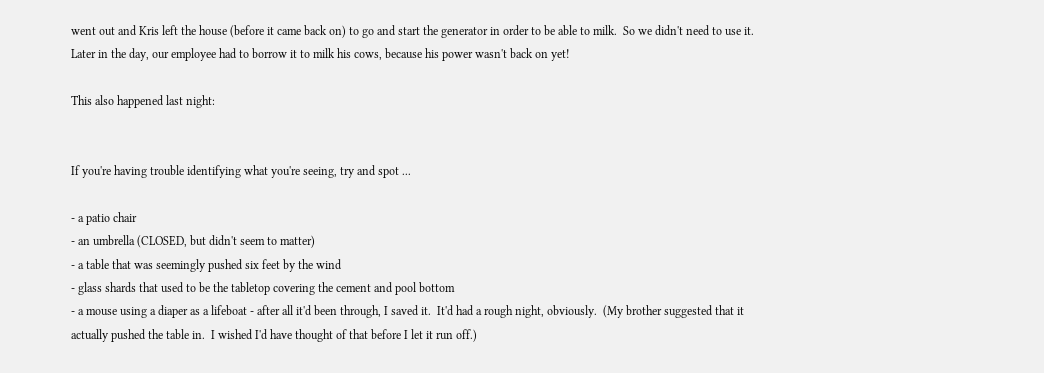went out and Kris left the house (before it came back on) to go and start the generator in order to be able to milk.  So we didn't need to use it.  Later in the day, our employee had to borrow it to milk his cows, because his power wasn't back on yet!

This also happened last night:


If you're having trouble identifying what you're seeing, try and spot ...

- a patio chair
- an umbrella (CLOSED, but didn't seem to matter)
- a table that was seemingly pushed six feet by the wind
- glass shards that used to be the tabletop covering the cement and pool bottom
- a mouse using a diaper as a lifeboat - after all it'd been through, I saved it.  It'd had a rough night, obviously.  (My brother suggested that it actually pushed the table in.  I wished I'd have thought of that before I let it run off.)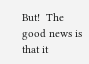But!  The good news is that it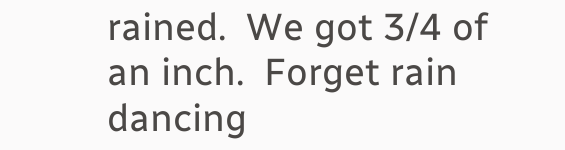rained.  We got 3/4 of an inch.  Forget rain dancing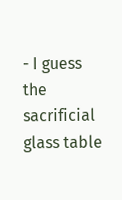- I guess the sacrificial glass table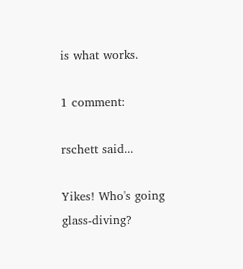is what works.

1 comment:

rschett said...

Yikes! Who's going glass-diving?